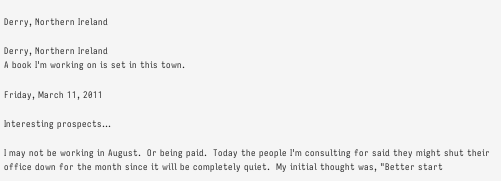Derry, Northern Ireland

Derry, Northern Ireland
A book I'm working on is set in this town.

Friday, March 11, 2011

Interesting prospects...

I may not be working in August.  Or being paid.  Today the people I'm consulting for said they might shut their office down for the month since it will be completely quiet.  My initial thought was, "Better start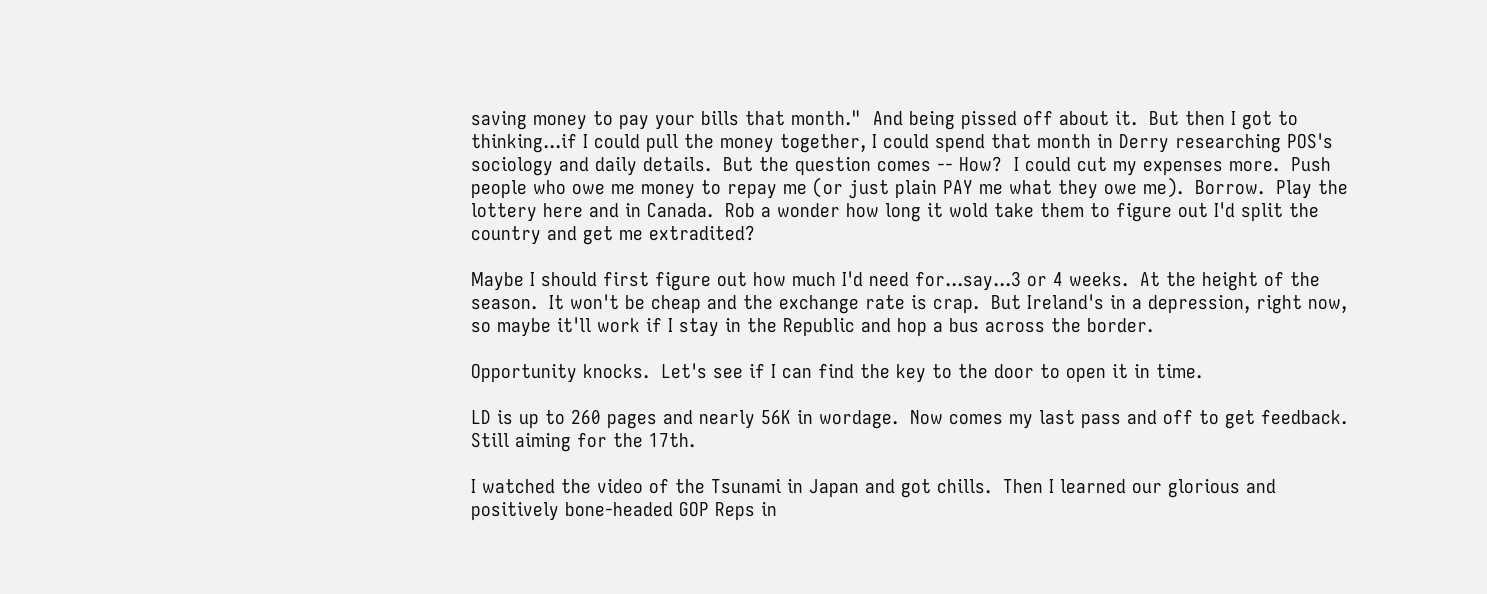saving money to pay your bills that month."  And being pissed off about it.  But then I got to thinking...if I could pull the money together, I could spend that month in Derry researching POS's sociology and daily details.  But the question comes -- How?  I could cut my expenses more.  Push people who owe me money to repay me (or just plain PAY me what they owe me).  Borrow.  Play the lottery here and in Canada.  Rob a wonder how long it wold take them to figure out I'd split the country and get me extradited?

Maybe I should first figure out how much I'd need for...say...3 or 4 weeks.  At the height of the season.  It won't be cheap and the exchange rate is crap.  But Ireland's in a depression, right now, so maybe it'll work if I stay in the Republic and hop a bus across the border.

Opportunity knocks.  Let's see if I can find the key to the door to open it in time.

LD is up to 260 pages and nearly 56K in wordage.  Now comes my last pass and off to get feedback. Still aiming for the 17th.

I watched the video of the Tsunami in Japan and got chills.  Then I learned our glorious and positively bone-headed GOP Reps in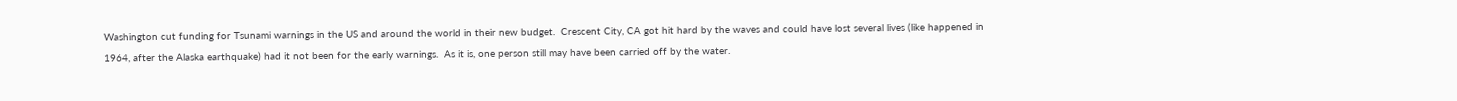Washington cut funding for Tsunami warnings in the US and around the world in their new budget.  Crescent City, CA got hit hard by the waves and could have lost several lives (like happened in 1964, after the Alaska earthquake) had it not been for the early warnings.  As it is, one person still may have been carried off by the water.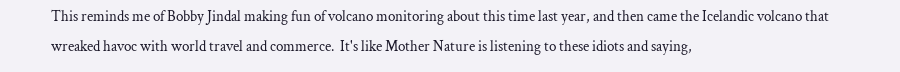This reminds me of Bobby Jindal making fun of volcano monitoring about this time last year, and then came the Icelandic volcano that wreaked havoc with world travel and commerce.  It's like Mother Nature is listening to these idiots and saying,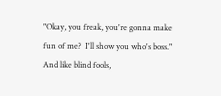"Okay, you freak, you're gonna make fun of me?  I'll show you who's boss."  And like blind fools,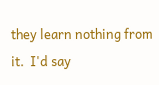they learn nothing from it.  I'd say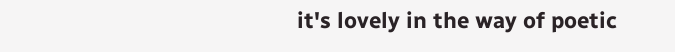it's lovely in the way of poetic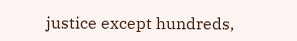justice except hundreds,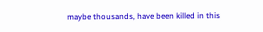maybe thousands, have been killed in this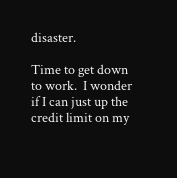disaster.

Time to get down to work.  I wonder if I can just up the credit limit on my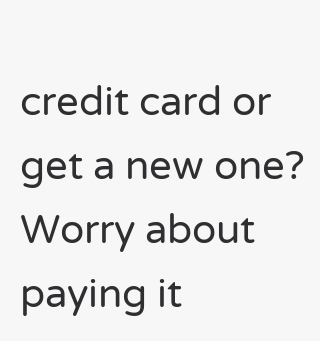credit card or get a new one?  Worry about paying it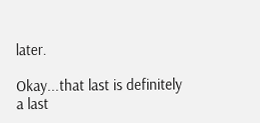later.

Okay...that last is definitely a last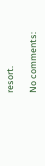resort.

No comments: